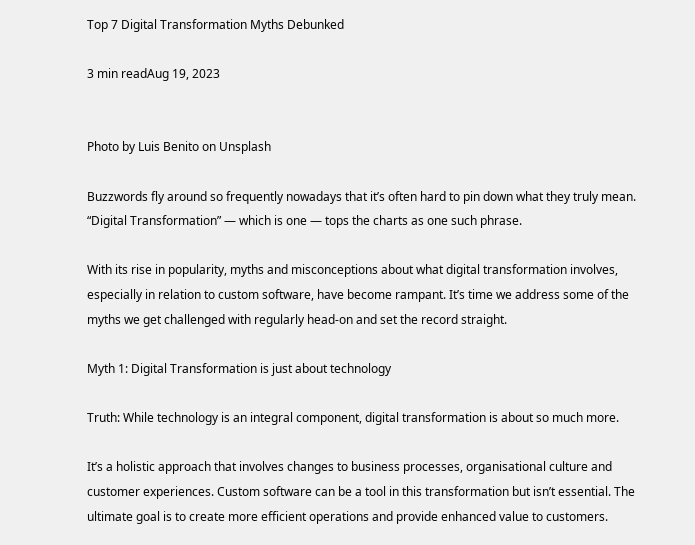Top 7 Digital Transformation Myths Debunked

3 min readAug 19, 2023


Photo by Luis Benito on Unsplash

Buzzwords fly around so frequently nowadays that it’s often hard to pin down what they truly mean. “Digital Transformation” — which is one — tops the charts as one such phrase.

With its rise in popularity, myths and misconceptions about what digital transformation involves, especially in relation to custom software, have become rampant. It’s time we address some of the myths we get challenged with regularly head-on and set the record straight.

Myth 1: Digital Transformation is just about technology

Truth: While technology is an integral component, digital transformation is about so much more.

It’s a holistic approach that involves changes to business processes, organisational culture and customer experiences. Custom software can be a tool in this transformation but isn’t essential. The ultimate goal is to create more efficient operations and provide enhanced value to customers.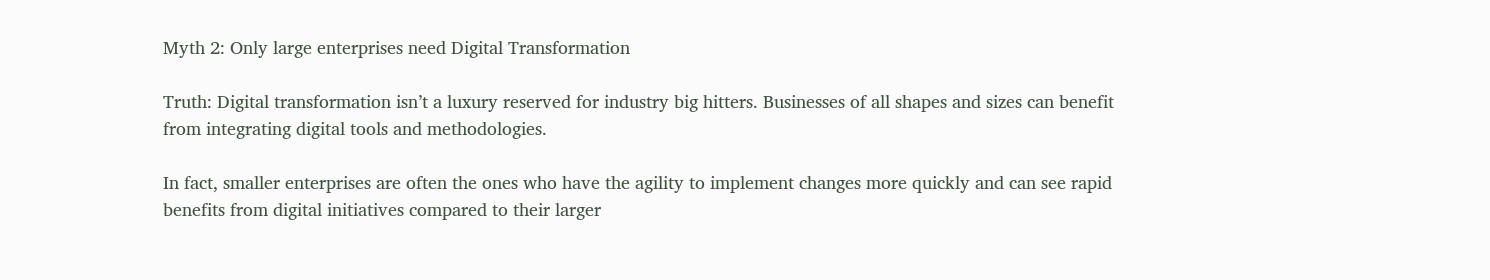Myth 2: Only large enterprises need Digital Transformation

Truth: Digital transformation isn’t a luxury reserved for industry big hitters. Businesses of all shapes and sizes can benefit from integrating digital tools and methodologies.

In fact, smaller enterprises are often the ones who have the agility to implement changes more quickly and can see rapid benefits from digital initiatives compared to their larger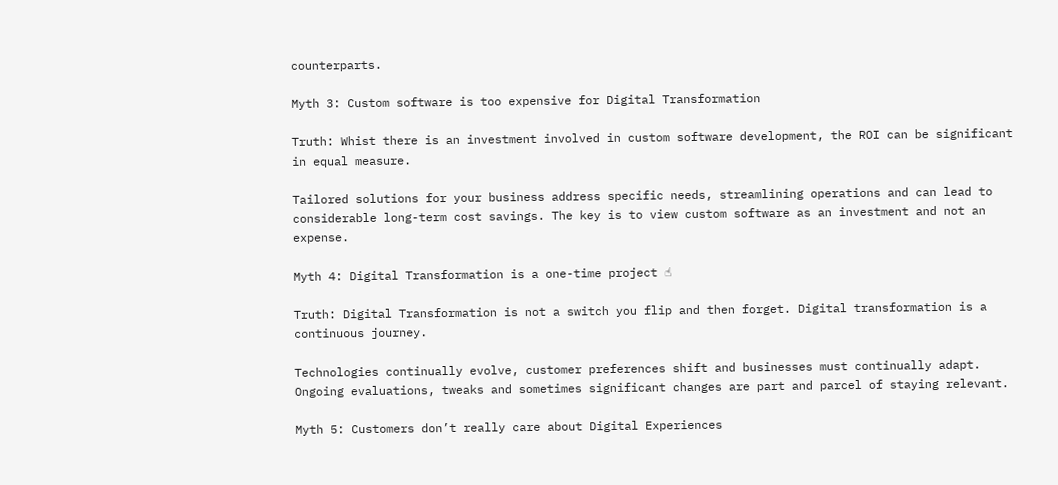counterparts.

Myth 3: Custom software is too expensive for Digital Transformation

Truth: Whist there is an investment involved in custom software development, the ROI can be significant in equal measure.

Tailored solutions for your business address specific needs, streamlining operations and can lead to considerable long-term cost savings. The key is to view custom software as an investment and not an expense.

Myth 4: Digital Transformation is a one-time project ☝

Truth: Digital Transformation is not a switch you flip and then forget. Digital transformation is a continuous journey.

Technologies continually evolve, customer preferences shift and businesses must continually adapt. Ongoing evaluations, tweaks and sometimes significant changes are part and parcel of staying relevant.

Myth 5: Customers don’t really care about Digital Experiences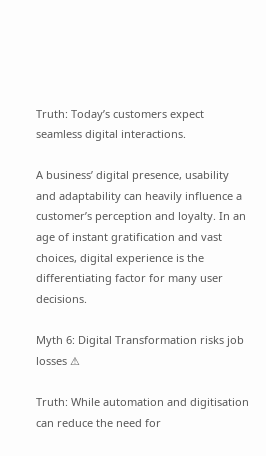Truth: Today’s customers expect seamless digital interactions.

A business’ digital presence, usability and adaptability can heavily influence a customer’s perception and loyalty. In an age of instant gratification and vast choices, digital experience is the differentiating factor for many user decisions.

Myth 6: Digital Transformation risks job losses ⚠

Truth: While automation and digitisation can reduce the need for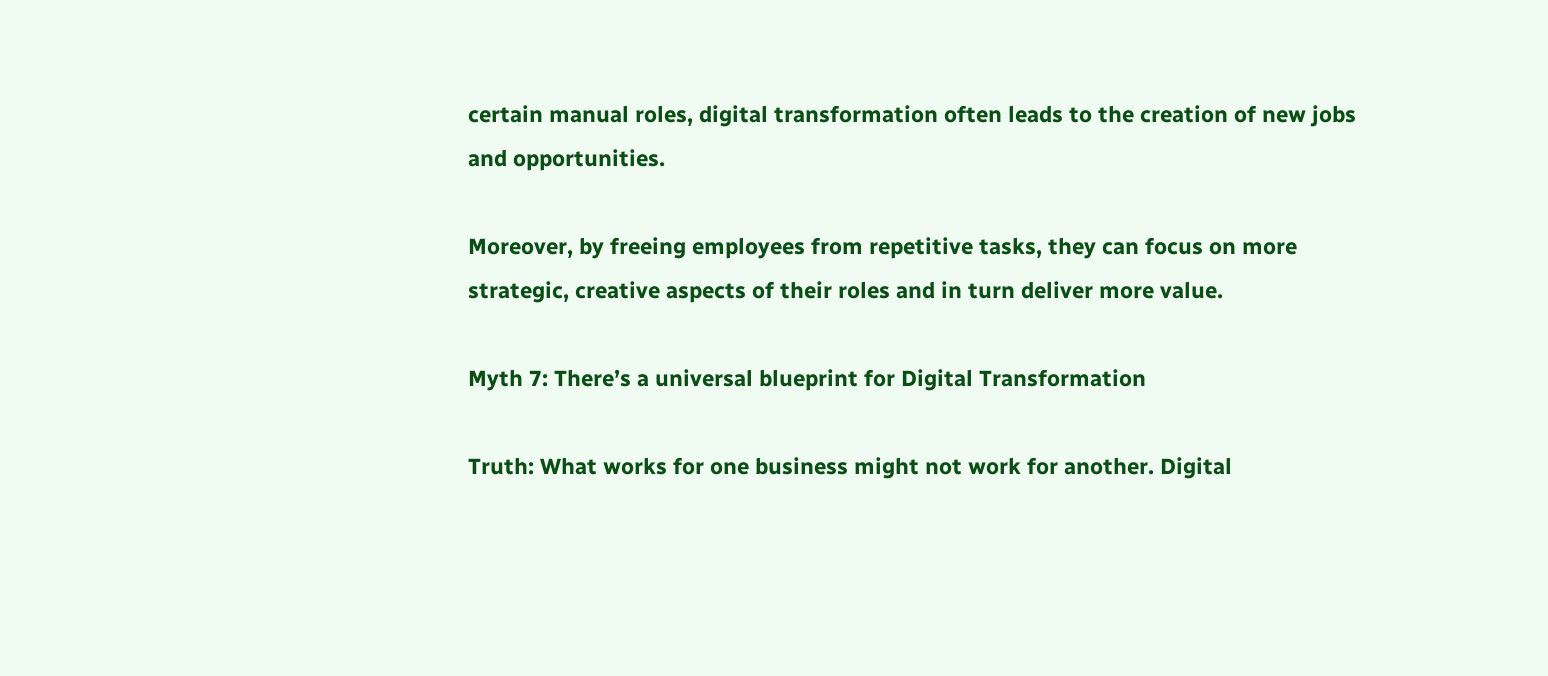certain manual roles, digital transformation often leads to the creation of new jobs and opportunities.

Moreover, by freeing employees from repetitive tasks, they can focus on more strategic, creative aspects of their roles and in turn deliver more value.

Myth 7: There’s a universal blueprint for Digital Transformation

Truth: What works for one business might not work for another. Digital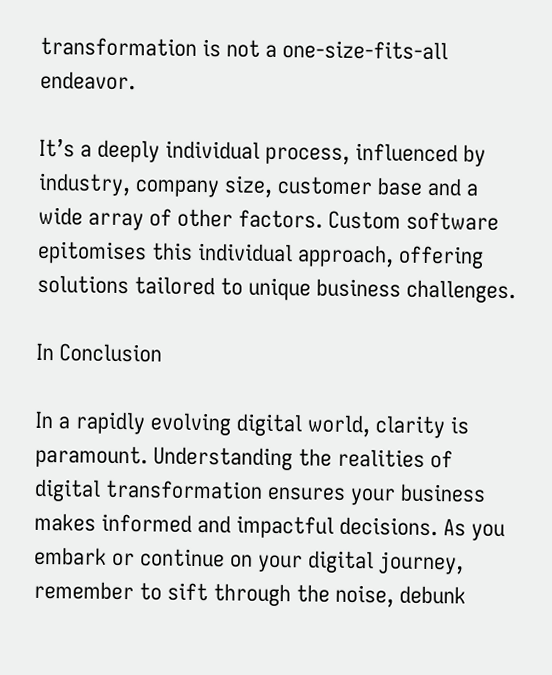transformation is not a one-size-fits-all endeavor.

It’s a deeply individual process, influenced by industry, company size, customer base and a wide array of other factors. Custom software epitomises this individual approach, offering solutions tailored to unique business challenges.

In Conclusion

In a rapidly evolving digital world, clarity is paramount. Understanding the realities of digital transformation ensures your business makes informed and impactful decisions. As you embark or continue on your digital journey, remember to sift through the noise, debunk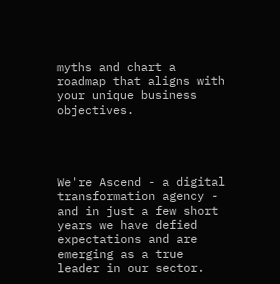myths and chart a roadmap that aligns with your unique business objectives.




We're Ascend - a digital transformation agency - and in just a few short years we have defied expectations and are emerging as a true leader in our sector.